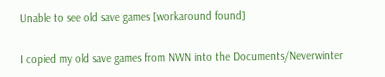Unable to see old save games [workaround found]

I copied my old save games from NWN into the Documents/Neverwinter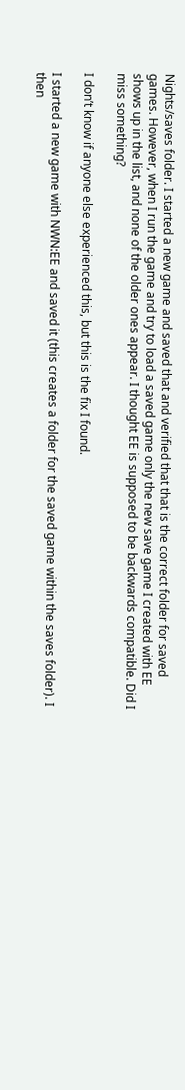Nights/saves folder. I started a new game and saved that and verified that that is the correct folder for saved games. However, when I run the game and try to load a saved game only the new save game I created with EE shows up in the list, and none of the older ones appear. I thought EE is supposed to be backwards compatible. Did I miss something?

I don’t know if anyone else experienced this, but this is the fix I found.

I started a new game with NWN:EE and saved it (this creates a folder for the saved game within the saves folder). I then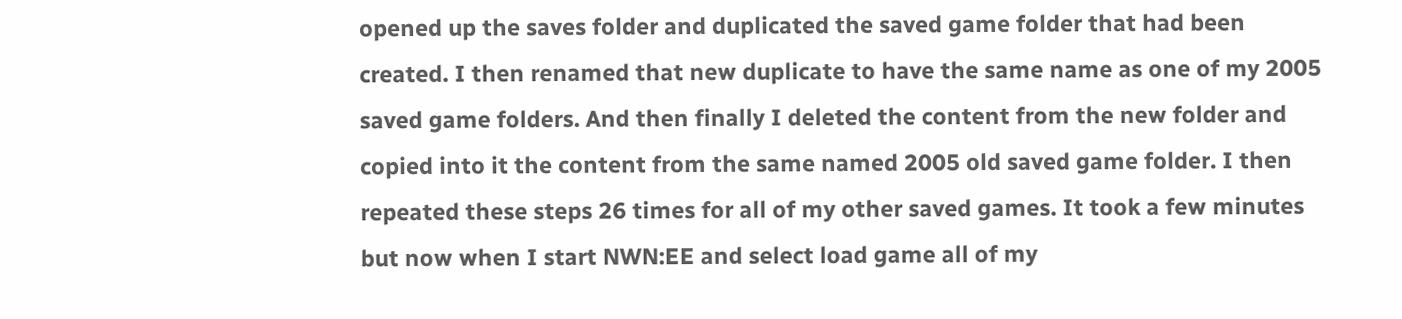opened up the saves folder and duplicated the saved game folder that had been created. I then renamed that new duplicate to have the same name as one of my 2005 saved game folders. And then finally I deleted the content from the new folder and copied into it the content from the same named 2005 old saved game folder. I then repeated these steps 26 times for all of my other saved games. It took a few minutes but now when I start NWN:EE and select load game all of my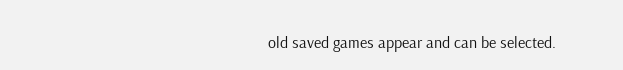old saved games appear and can be selected.